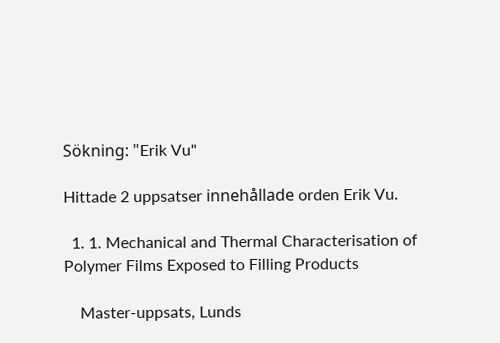Sökning: "Erik Vu"

Hittade 2 uppsatser innehållade orden Erik Vu.

  1. 1. Mechanical and Thermal Characterisation of Polymer Films Exposed to Filling Products

    Master-uppsats, Lunds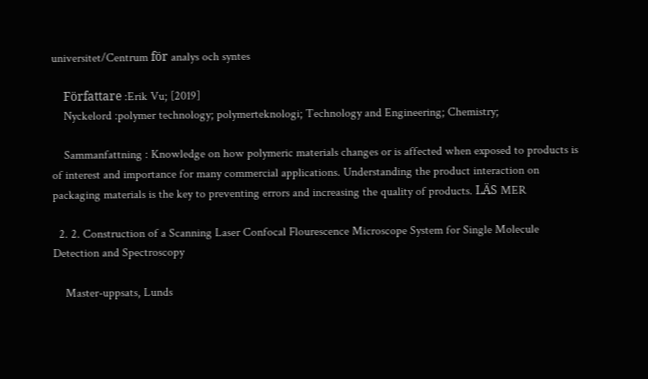universitet/Centrum för analys och syntes

    Författare :Erik Vu; [2019]
    Nyckelord :polymer technology; polymerteknologi; Technology and Engineering; Chemistry;

    Sammanfattning : Knowledge on how polymeric materials changes or is affected when exposed to products is of interest and importance for many commercial applications. Understanding the product interaction on packaging materials is the key to preventing errors and increasing the quality of products. LÄS MER

  2. 2. Construction of a Scanning Laser Confocal Flourescence Microscope System for Single Molecule Detection and Spectroscopy

    Master-uppsats, Lunds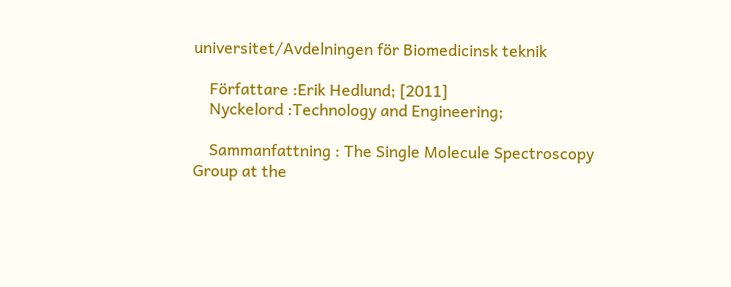universitet/Avdelningen för Biomedicinsk teknik

    Författare :Erik Hedlund; [2011]
    Nyckelord :Technology and Engineering;

    Sammanfattning : The Single Molecule Spectroscopy Group at the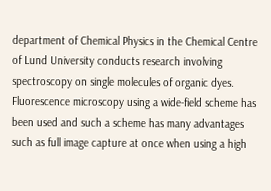department of Chemical Physics in the Chemical Centre of Lund University conducts research involving spectroscopy on single molecules of organic dyes. Fluorescence microscopy using a wide-field scheme has been used and such a scheme has many advantages such as full image capture at once when using a high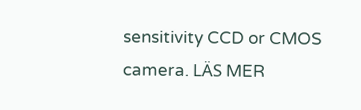sensitivity CCD or CMOS camera. LÄS MER